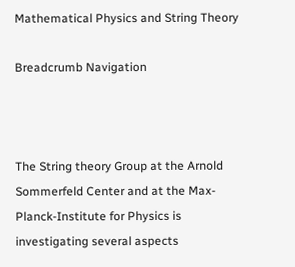Mathematical Physics and String Theory

Breadcrumb Navigation



The String theory Group at the Arnold Sommerfeld Center and at the Max-Planck-Institute for Physics is investigating several aspects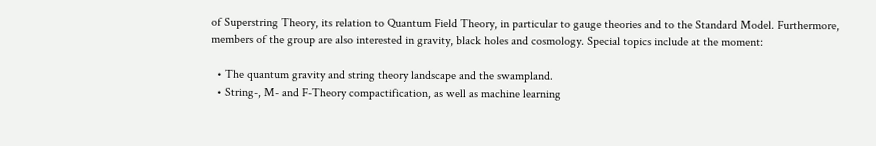of Superstring Theory, its relation to Quantum Field Theory, in particular to gauge theories and to the Standard Model. Furthermore, members of the group are also interested in gravity, black holes and cosmology. Special topics include at the moment:

  • The quantum gravity and string theory landscape and the swampland.
  • String-, M- and F-Theory compactification, as well as machine learning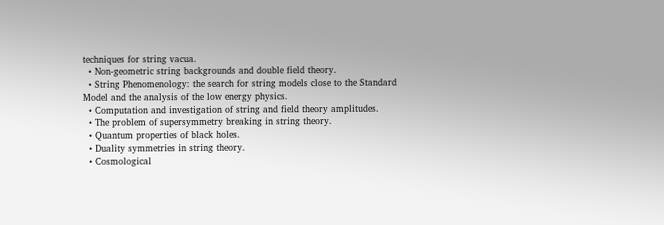techniques for string vacua.
  • Non-geometric string backgrounds and double field theory.
  • String Phenomenology: the search for string models close to the Standard Model and the analysis of the low energy physics.
  • Computation and investigation of string and field theory amplitudes.
  • The problem of supersymmetry breaking in string theory.
  • Quantum properties of black holes.
  • Duality symmetries in string theory.
  • Cosmological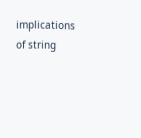implications of string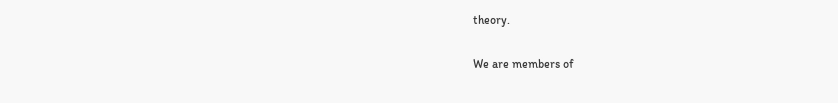theory.

We are members of